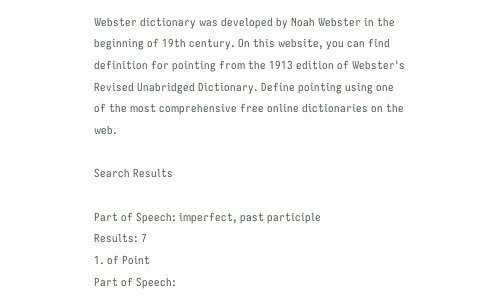Webster dictionary was developed by Noah Webster in the beginning of 19th century. On this website, you can find definition for pointing from the 1913 edition of Webster's Revised Unabridged Dictionary. Define pointing using one of the most comprehensive free online dictionaries on the web.

Search Results

Part of Speech: imperfect, past participle
Results: 7
1. of Point
Part of Speech: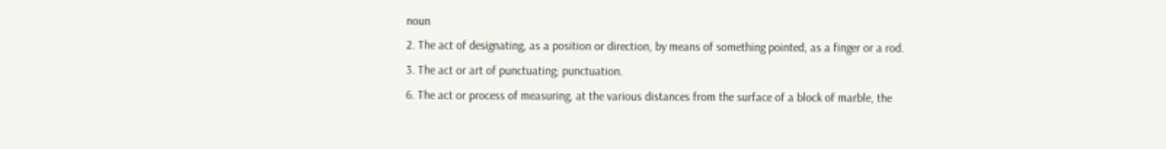noun
2. The act of designating, as a position or direction, by means of something pointed, as a finger or a rod.
3. The act or art of punctuating; punctuation.
6. The act or process of measuring, at the various distances from the surface of a block of marble, the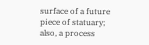surface of a future piece of statuary; also, a process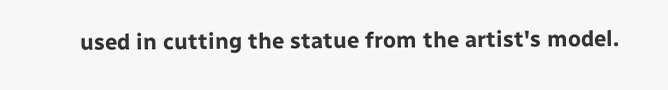used in cutting the statue from the artist's model.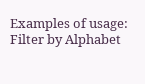Examples of usage:
Filter by Alphabet